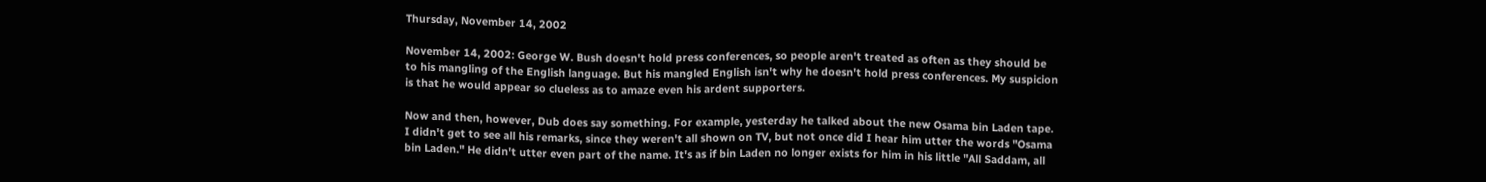Thursday, November 14, 2002

November 14, 2002: George W. Bush doesn't hold press conferences, so people aren't treated as often as they should be to his mangling of the English language. But his mangled English isn't why he doesn't hold press conferences. My suspicion is that he would appear so clueless as to amaze even his ardent supporters.

Now and then, however, Dub does say something. For example, yesterday he talked about the new Osama bin Laden tape. I didn't get to see all his remarks, since they weren't all shown on TV, but not once did I hear him utter the words "Osama bin Laden." He didn't utter even part of the name. It's as if bin Laden no longer exists for him in his little "All Saddam, all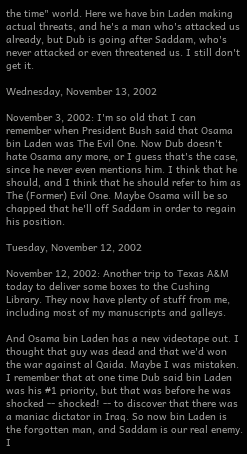the time" world. Here we have bin Laden making actual threats, and he's a man who's attacked us already, but Dub is going after Saddam, who's never attacked or even threatened us. I still don't get it.

Wednesday, November 13, 2002

November 3, 2002: I'm so old that I can remember when President Bush said that Osama bin Laden was The Evil One. Now Dub doesn't hate Osama any more, or I guess that's the case, since he never even mentions him. I think that he should, and I think that he should refer to him as The (Former) Evil One. Maybe Osama will be so chapped that he'll off Saddam in order to regain his position.

Tuesday, November 12, 2002

November 12, 2002: Another trip to Texas A&M today to deliver some boxes to the Cushing Library. They now have plenty of stuff from me, including most of my manuscripts and galleys.

And Osama bin Laden has a new videotape out. I thought that guy was dead and that we'd won the war against al Qaida. Maybe I was mistaken. I remember that at one time Dub said bin Laden was his #1 priority, but that was before he was shocked -- shocked! -- to discover that there was a maniac dictator in Iraq. So now bin Laden is the forgotten man, and Saddam is our real enemy. I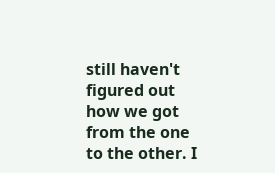still haven't figured out how we got from the one to the other. I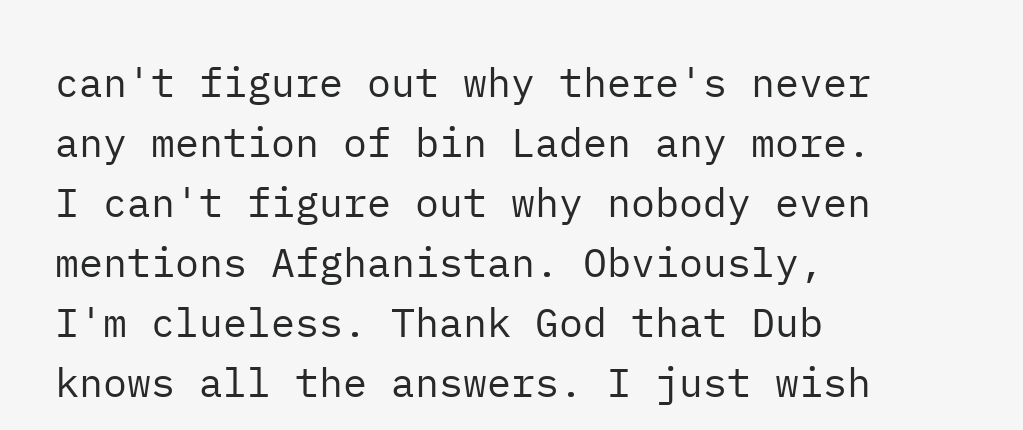can't figure out why there's never any mention of bin Laden any more. I can't figure out why nobody even mentions Afghanistan. Obviously, I'm clueless. Thank God that Dub knows all the answers. I just wish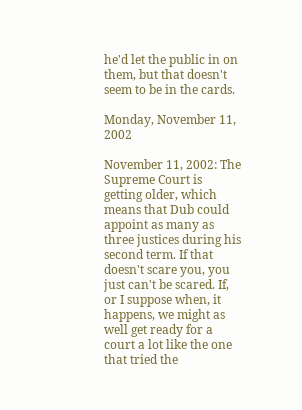he'd let the public in on them, but that doesn't seem to be in the cards.

Monday, November 11, 2002

November 11, 2002: The Supreme Court is getting older, which means that Dub could appoint as many as three justices during his second term. If that doesn't scare you, you just can't be scared. If, or I suppose when, it happens, we might as well get ready for a court a lot like the one that tried the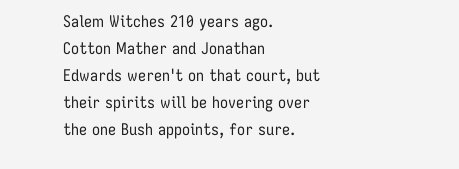Salem Witches 210 years ago. Cotton Mather and Jonathan Edwards weren't on that court, but their spirits will be hovering over the one Bush appoints, for sure.